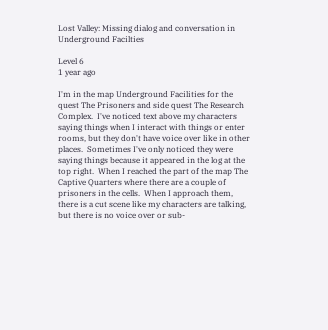Lost Valley: Missing dialog and conversation in Underground Facilties

Level 6
1 year ago

I'm in the map Underground Facilities for the quest The Prisoners and side quest The Research Complex.  I've noticed text above my characters saying things when I interact with things or enter rooms, but they don't have voice over like in other places.  Sometimes I've only noticed they were saying things because it appeared in the log at the top right.  When I reached the part of the map The Captive Quarters where there are a couple of prisoners in the cells.  When I approach them, there is a cut scene like my characters are talking, but there is no voice over or sub-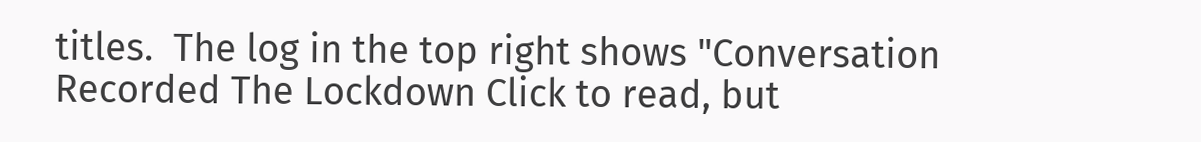titles.  The log in the top right shows "Conversation Recorded The Lockdown Click to read, but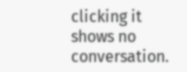clicking it shows no conversation.